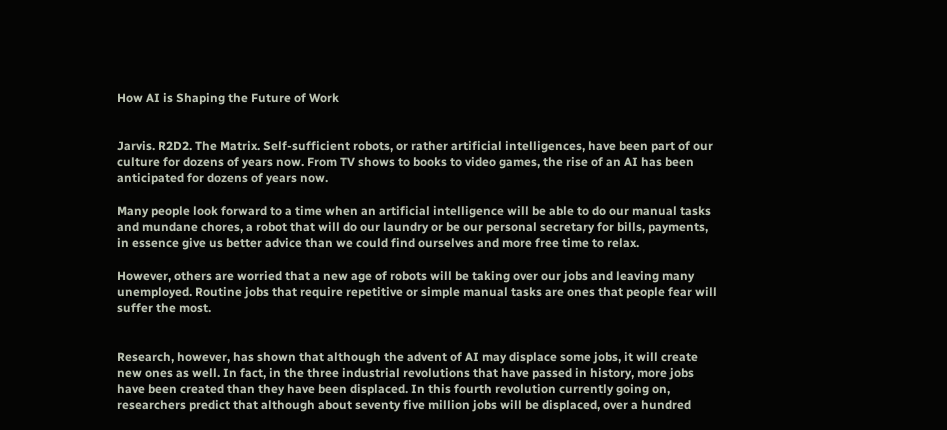How AI is Shaping the Future of Work


Jarvis. R2D2. The Matrix. Self-sufficient robots, or rather artificial intelligences, have been part of our culture for dozens of years now. From TV shows to books to video games, the rise of an AI has been anticipated for dozens of years now.

Many people look forward to a time when an artificial intelligence will be able to do our manual tasks and mundane chores, a robot that will do our laundry or be our personal secretary for bills, payments, in essence give us better advice than we could find ourselves and more free time to relax.

However, others are worried that a new age of robots will be taking over our jobs and leaving many unemployed. Routine jobs that require repetitive or simple manual tasks are ones that people fear will suffer the most.


Research, however, has shown that although the advent of AI may displace some jobs, it will create new ones as well. In fact, in the three industrial revolutions that have passed in history, more jobs have been created than they have been displaced. In this fourth revolution currently going on, researchers predict that although about seventy five million jobs will be displaced, over a hundred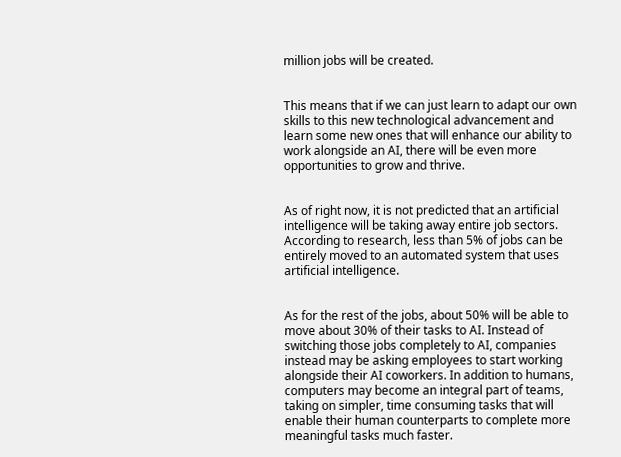million jobs will be created.


This means that if we can just learn to adapt our own skills to this new technological advancement and learn some new ones that will enhance our ability to work alongside an AI, there will be even more opportunities to grow and thrive.


As of right now, it is not predicted that an artificial intelligence will be taking away entire job sectors. According to research, less than 5% of jobs can be entirely moved to an automated system that uses artificial intelligence.


As for the rest of the jobs, about 50% will be able to move about 30% of their tasks to AI. Instead of switching those jobs completely to AI, companies instead may be asking employees to start working alongside their AI coworkers. In addition to humans, computers may become an integral part of teams, taking on simpler, time consuming tasks that will enable their human counterparts to complete more meaningful tasks much faster.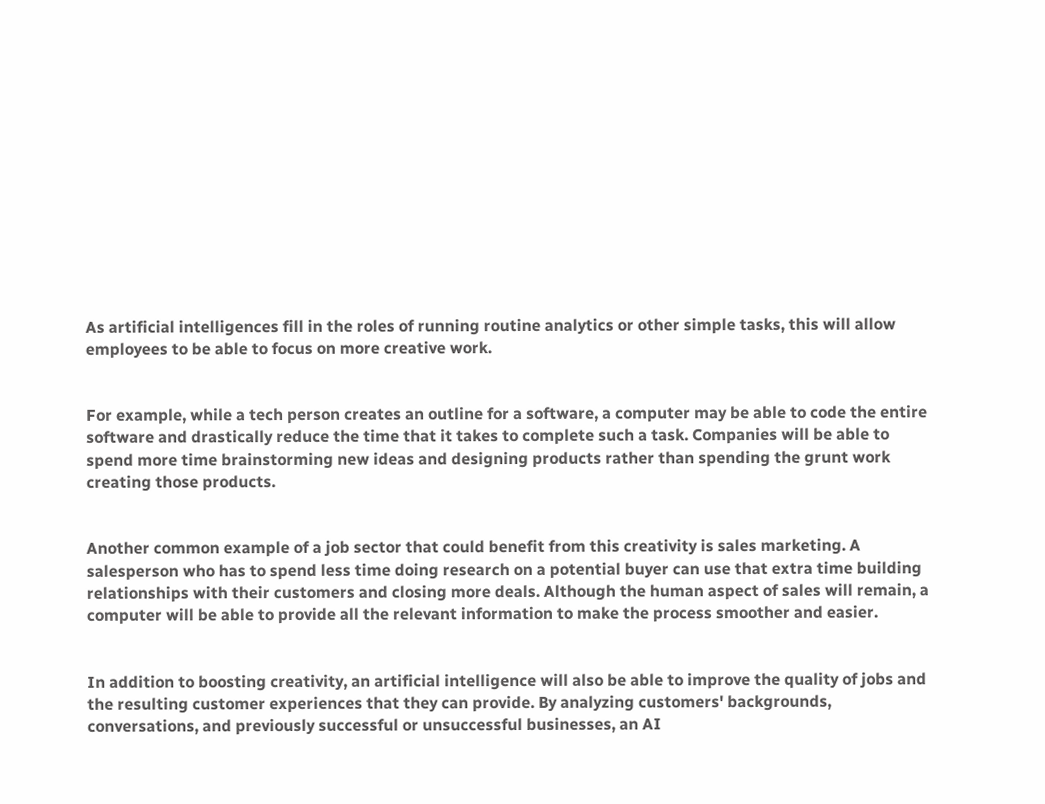As artificial intelligences fill in the roles of running routine analytics or other simple tasks, this will allow employees to be able to focus on more creative work.


For example, while a tech person creates an outline for a software, a computer may be able to code the entire software and drastically reduce the time that it takes to complete such a task. Companies will be able to spend more time brainstorming new ideas and designing products rather than spending the grunt work creating those products.


Another common example of a job sector that could benefit from this creativity is sales marketing. A salesperson who has to spend less time doing research on a potential buyer can use that extra time building relationships with their customers and closing more deals. Although the human aspect of sales will remain, a computer will be able to provide all the relevant information to make the process smoother and easier.


In addition to boosting creativity, an artificial intelligence will also be able to improve the quality of jobs and the resulting customer experiences that they can provide. By analyzing customers' backgrounds, conversations, and previously successful or unsuccessful businesses, an AI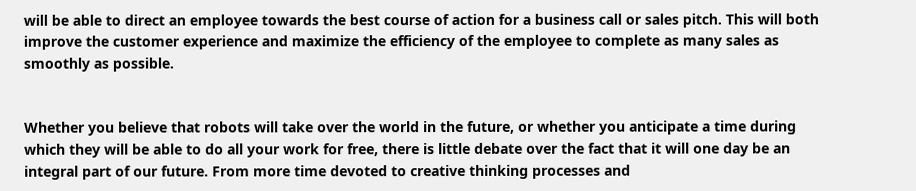will be able to direct an employee towards the best course of action for a business call or sales pitch. This will both improve the customer experience and maximize the efficiency of the employee to complete as many sales as smoothly as possible.


Whether you believe that robots will take over the world in the future, or whether you anticipate a time during which they will be able to do all your work for free, there is little debate over the fact that it will one day be an integral part of our future. From more time devoted to creative thinking processes and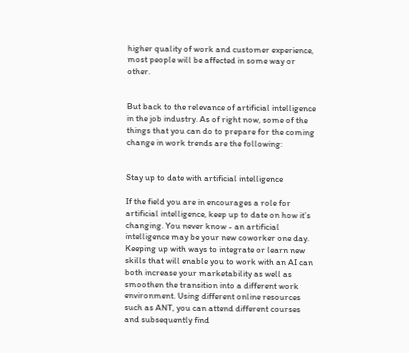higher quality of work and customer experience, most people will be affected in some way or other.


But back to the relevance of artificial intelligence in the job industry. As of right now, some of the things that you can do to prepare for the coming change in work trends are the following:


Stay up to date with artificial intelligence

If the field you are in encourages a role for artificial intelligence, keep up to date on how it’s changing. You never know - an artificial intelligence may be your new coworker one day. Keeping up with ways to integrate or learn new skills that will enable you to work with an AI can both increase your marketability as well as smoothen the transition into a different work environment. Using different online resources such as ANT, you can attend different courses and subsequently find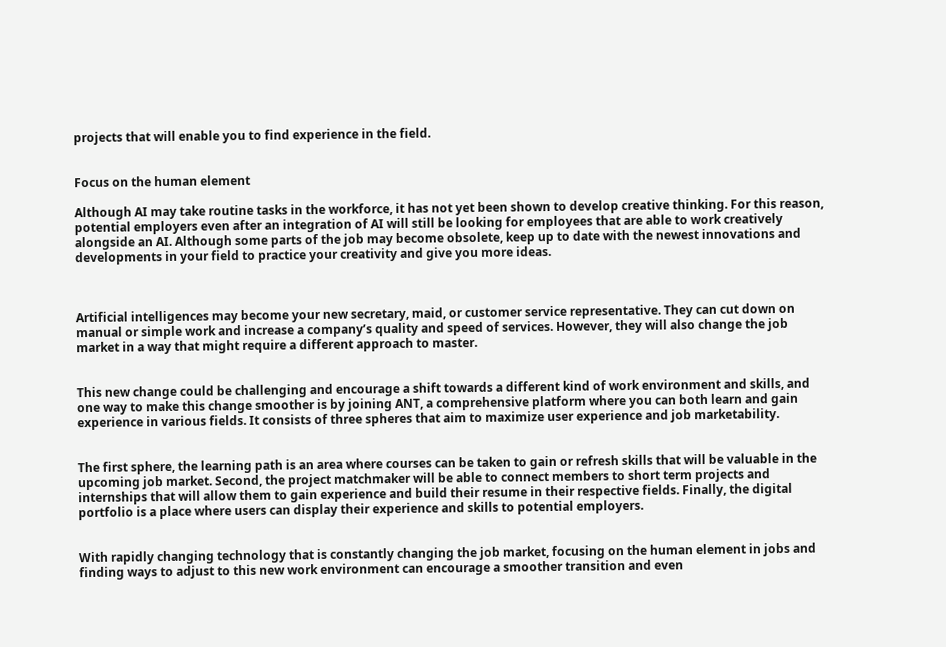projects that will enable you to find experience in the field.


Focus on the human element

Although AI may take routine tasks in the workforce, it has not yet been shown to develop creative thinking. For this reason, potential employers even after an integration of AI will still be looking for employees that are able to work creatively alongside an AI. Although some parts of the job may become obsolete, keep up to date with the newest innovations and developments in your field to practice your creativity and give you more ideas.



Artificial intelligences may become your new secretary, maid, or customer service representative. They can cut down on manual or simple work and increase a company’s quality and speed of services. However, they will also change the job market in a way that might require a different approach to master.


This new change could be challenging and encourage a shift towards a different kind of work environment and skills, and one way to make this change smoother is by joining ANT, a comprehensive platform where you can both learn and gain experience in various fields. It consists of three spheres that aim to maximize user experience and job marketability.


The first sphere, the learning path is an area where courses can be taken to gain or refresh skills that will be valuable in the upcoming job market. Second, the project matchmaker will be able to connect members to short term projects and internships that will allow them to gain experience and build their resume in their respective fields. Finally, the digital portfolio is a place where users can display their experience and skills to potential employers.


With rapidly changing technology that is constantly changing the job market, focusing on the human element in jobs and finding ways to adjust to this new work environment can encourage a smoother transition and even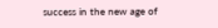success in the new age of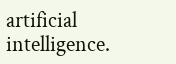artificial intelligence.